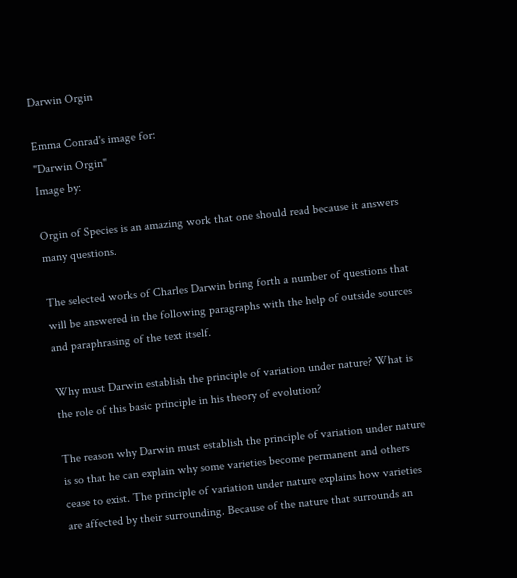Darwin Orgin

Emma Conrad's image for:
"Darwin Orgin"
Image by:

Orgin of Species is an amazing work that one should read because it answers many questions.

The selected works of Charles Darwin bring forth a number of questions that will be answered in the following paragraphs with the help of outside sources and paraphrasing of the text itself.

Why must Darwin establish the principle of variation under nature? What is the role of this basic principle in his theory of evolution?

The reason why Darwin must establish the principle of variation under nature is so that he can explain why some varieties become permanent and others cease to exist. The principle of variation under nature explains how varieties are affected by their surrounding. Because of the nature that surrounds an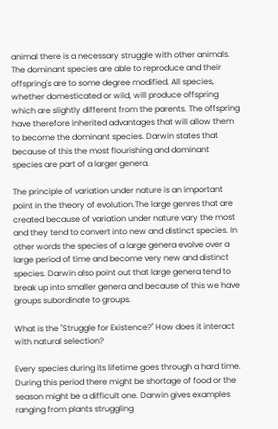animal there is a necessary struggle with other animals. The dominant species are able to reproduce and their offspring's are to some degree modified. All species, whether domesticated or wild, will produce offspring which are slightly different from the parents. The offspring have therefore inherited advantages that will allow them to become the dominant species. Darwin states that because of this the most flourishing and dominant species are part of a larger genera.

The principle of variation under nature is an important point in the theory of evolution.The large genres that are created because of variation under nature vary the most and they tend to convert into new and distinct species. In other words the species of a large genera evolve over a large period of time and become very new and distinct species. Darwin also point out that large genera tend to break up into smaller genera and because of this we have groups subordinate to groups.

What is the "Struggle for Existence?" How does it interact with natural selection?

Every species during its lifetime goes through a hard time. During this period there might be shortage of food or the season might be a difficult one. Darwin gives examples ranging from plants struggling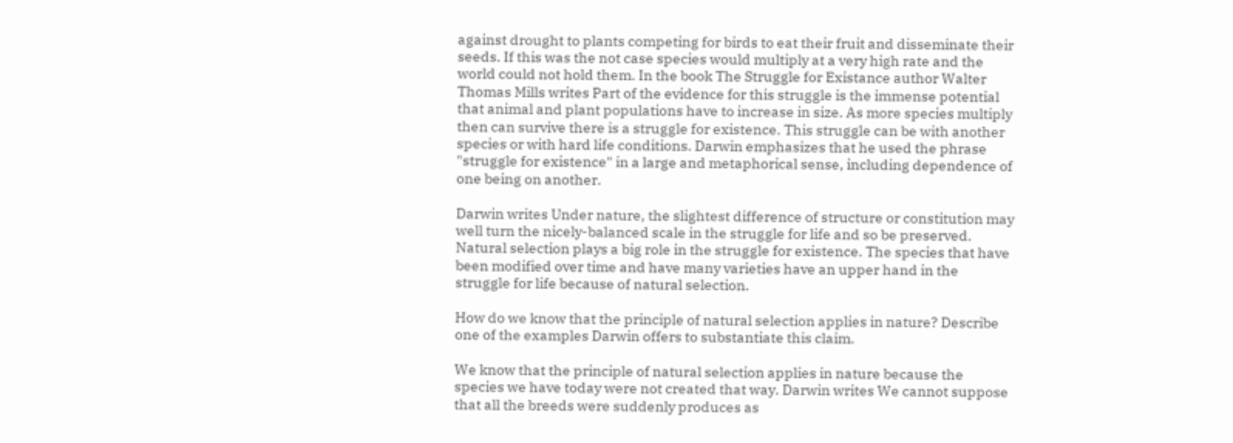against drought to plants competing for birds to eat their fruit and disseminate their seeds. If this was the not case species would multiply at a very high rate and the world could not hold them. In the book The Struggle for Existance author Walter Thomas Mills writes Part of the evidence for this struggle is the immense potential that animal and plant populations have to increase in size. As more species multiply then can survive there is a struggle for existence. This struggle can be with another species or with hard life conditions. Darwin emphasizes that he used the phrase "struggle for existence" in a large and metaphorical sense, including dependence of one being on another.

Darwin writes Under nature, the slightest difference of structure or constitution may well turn the nicely-balanced scale in the struggle for life and so be preserved. Natural selection plays a big role in the struggle for existence. The species that have been modified over time and have many varieties have an upper hand in the struggle for life because of natural selection.

How do we know that the principle of natural selection applies in nature? Describe one of the examples Darwin offers to substantiate this claim.

We know that the principle of natural selection applies in nature because the species we have today were not created that way. Darwin writes We cannot suppose that all the breeds were suddenly produces as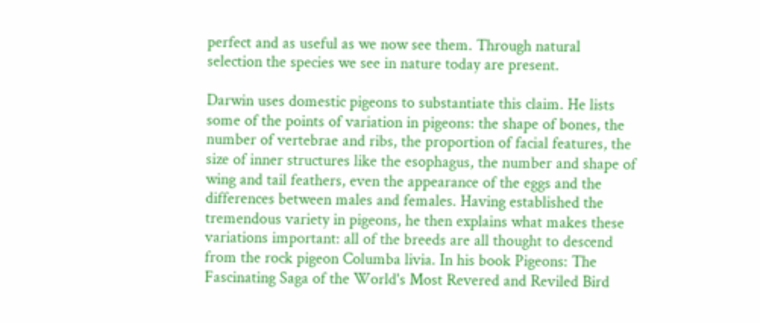perfect and as useful as we now see them. Through natural selection the species we see in nature today are present.

Darwin uses domestic pigeons to substantiate this claim. He lists some of the points of variation in pigeons: the shape of bones, the number of vertebrae and ribs, the proportion of facial features, the size of inner structures like the esophagus, the number and shape of wing and tail feathers, even the appearance of the eggs and the differences between males and females. Having established the tremendous variety in pigeons, he then explains what makes these variations important: all of the breeds are all thought to descend from the rock pigeon Columba livia. In his book Pigeons: The Fascinating Saga of the World's Most Revered and Reviled Bird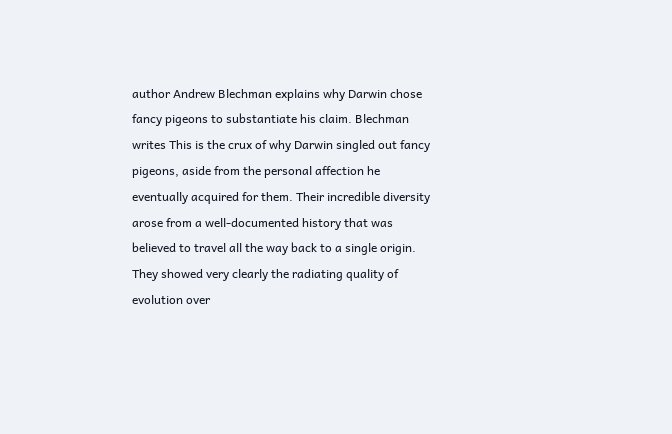author Andrew Blechman explains why Darwin chose fancy pigeons to substantiate his claim. Blechman writes This is the crux of why Darwin singled out fancy pigeons, aside from the personal affection he eventually acquired for them. Their incredible diversity arose from a well-documented history that was believed to travel all the way back to a single origin. They showed very clearly the radiating quality of evolution over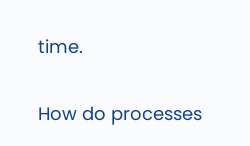time.

How do processes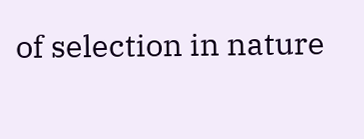of selection in nature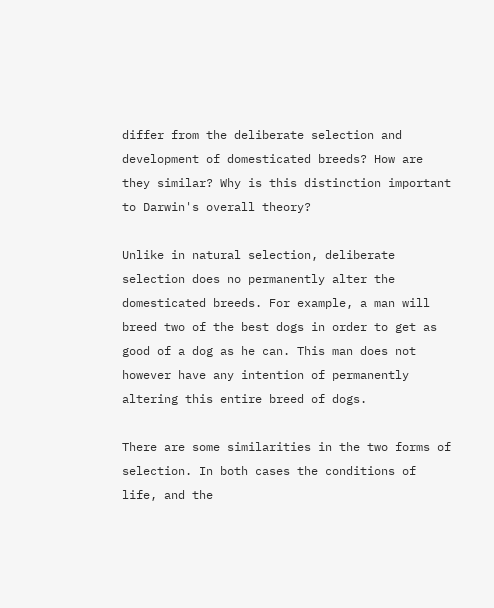differ from the deliberate selection and development of domesticated breeds? How are they similar? Why is this distinction important to Darwin's overall theory?

Unlike in natural selection, deliberate selection does no permanently alter the domesticated breeds. For example, a man will breed two of the best dogs in order to get as good of a dog as he can. This man does not however have any intention of permanently altering this entire breed of dogs.

There are some similarities in the two forms of selection. In both cases the conditions of life, and the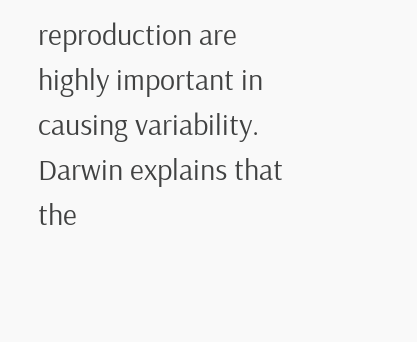reproduction are highly important in causing variability. Darwin explains that the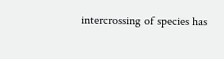intercrossing of species has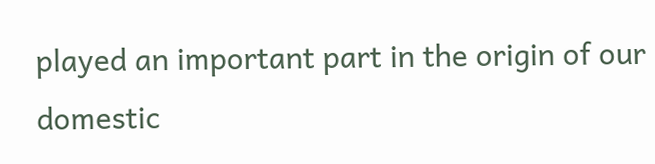played an important part in the origin of our domestic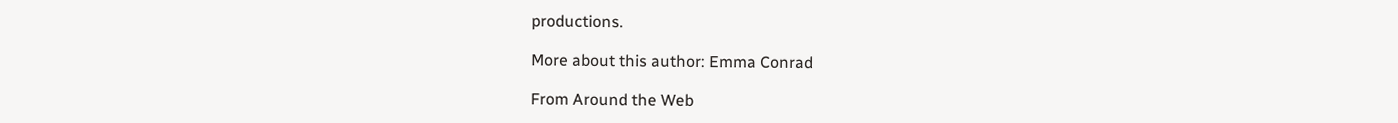productions.

More about this author: Emma Conrad

From Around the Web